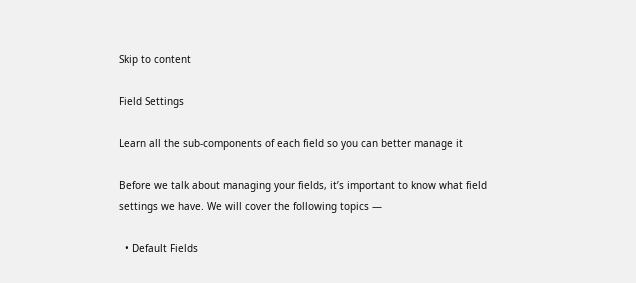Skip to content

Field Settings

Learn all the sub-components of each field so you can better manage it

Before we talk about managing your fields, it’s important to know what field settings we have. We will cover the following topics —

  • Default Fields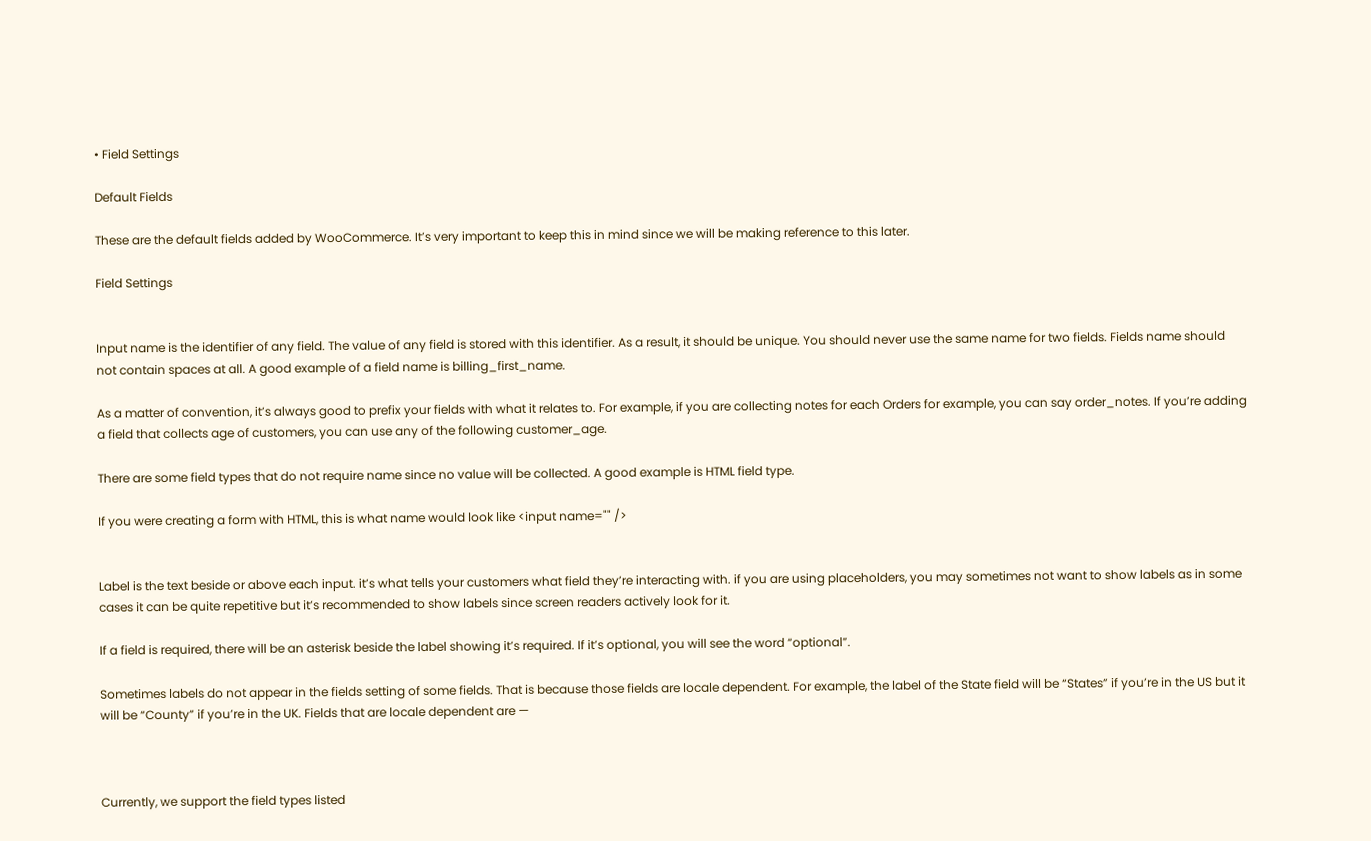• Field Settings

Default Fields

These are the default fields added by WooCommerce. It’s very important to keep this in mind since we will be making reference to this later.

Field Settings


Input name is the identifier of any field. The value of any field is stored with this identifier. As a result, it should be unique. You should never use the same name for two fields. Fields name should not contain spaces at all. A good example of a field name is billing_first_name.

As a matter of convention, it’s always good to prefix your fields with what it relates to. For example, if you are collecting notes for each Orders for example, you can say order_notes. If you’re adding a field that collects age of customers, you can use any of the following customer_age.

There are some field types that do not require name since no value will be collected. A good example is HTML field type.

If you were creating a form with HTML, this is what name would look like <input name="" />


Label is the text beside or above each input. it’s what tells your customers what field they’re interacting with. if you are using placeholders, you may sometimes not want to show labels as in some cases it can be quite repetitive but it’s recommended to show labels since screen readers actively look for it.

If a field is required, there will be an asterisk beside the label showing it’s required. If it’s optional, you will see the word “optional”.

Sometimes labels do not appear in the fields setting of some fields. That is because those fields are locale dependent. For example, the label of the State field will be “States” if you’re in the US but it will be “County” if you’re in the UK. Fields that are locale dependent are —



Currently, we support the field types listed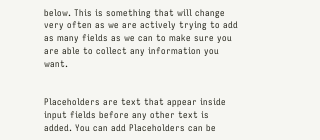below. This is something that will change very often as we are actively trying to add as many fields as we can to make sure you are able to collect any information you want.


Placeholders are text that appear inside input fields before any other text is added. You can add Placeholders can be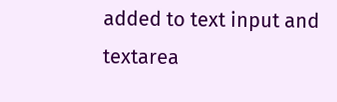added to text input and textarea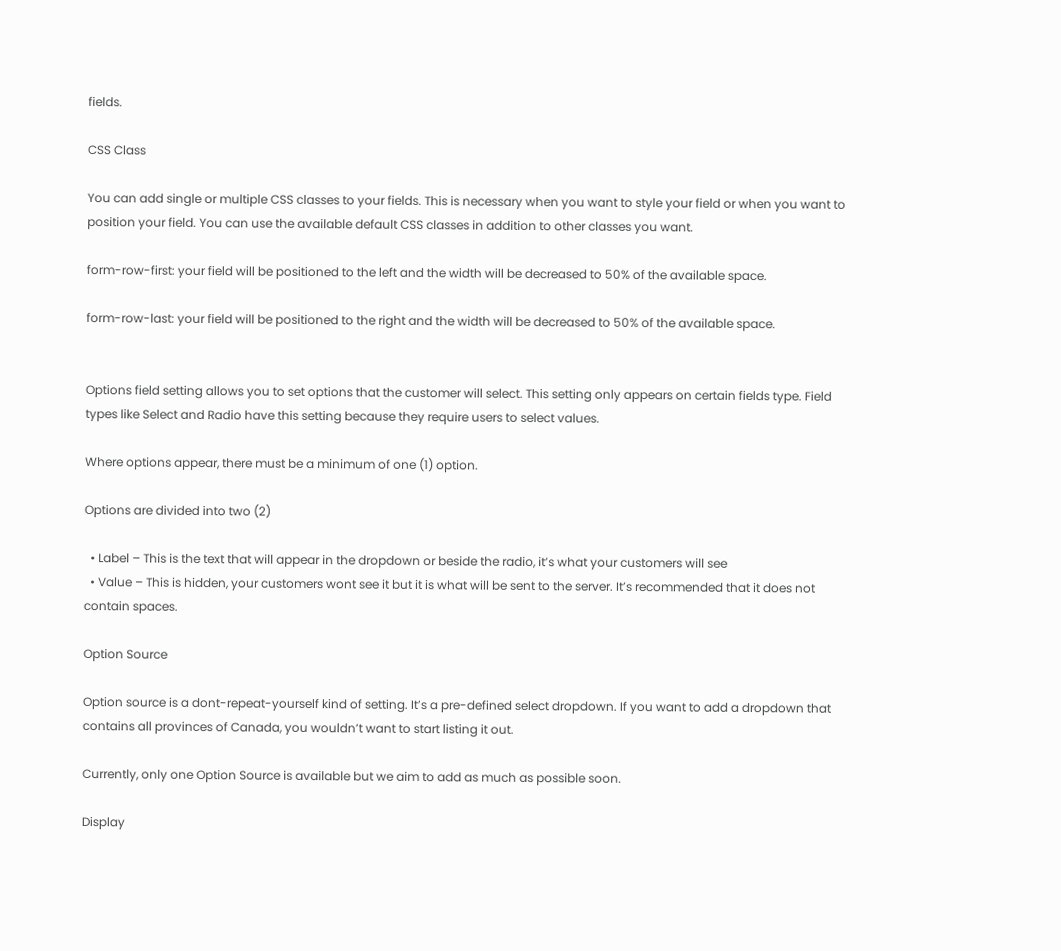fields.

CSS Class

You can add single or multiple CSS classes to your fields. This is necessary when you want to style your field or when you want to position your field. You can use the available default CSS classes in addition to other classes you want.

form-row-first: your field will be positioned to the left and the width will be decreased to 50% of the available space.

form-row-last: your field will be positioned to the right and the width will be decreased to 50% of the available space.


Options field setting allows you to set options that the customer will select. This setting only appears on certain fields type. Field types like Select and Radio have this setting because they require users to select values.

Where options appear, there must be a minimum of one (1) option.

Options are divided into two (2)

  • Label – This is the text that will appear in the dropdown or beside the radio, it’s what your customers will see
  • Value – This is hidden, your customers wont see it but it is what will be sent to the server. It’s recommended that it does not contain spaces.

Option Source

Option source is a dont-repeat-yourself kind of setting. It’s a pre-defined select dropdown. If you want to add a dropdown that contains all provinces of Canada, you wouldn’t want to start listing it out.

Currently, only one Option Source is available but we aim to add as much as possible soon.

Display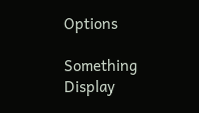Options

Something Display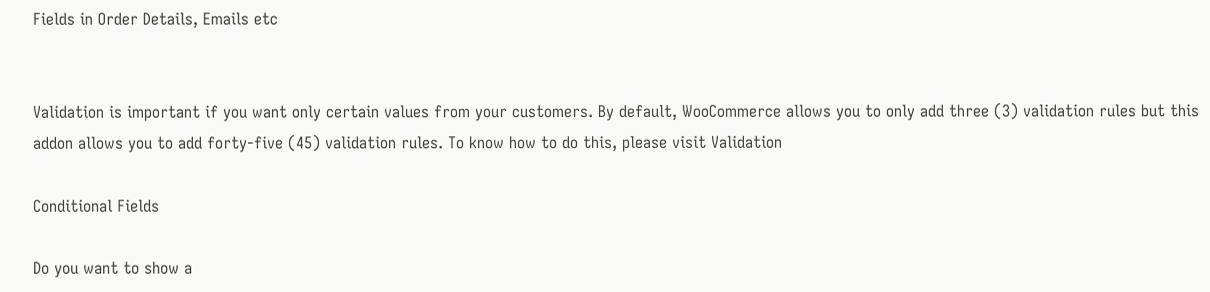Fields in Order Details, Emails etc


Validation is important if you want only certain values from your customers. By default, WooCommerce allows you to only add three (3) validation rules but this addon allows you to add forty-five (45) validation rules. To know how to do this, please visit Validation

Conditional Fields

Do you want to show a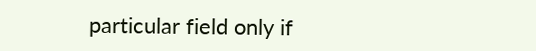particular field only if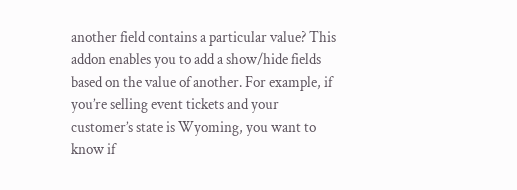another field contains a particular value? This addon enables you to add a show/hide fields based on the value of another. For example, if you’re selling event tickets and your customer’s state is Wyoming, you want to know if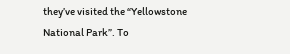they’ve visited the “Yellowstone National Park”. To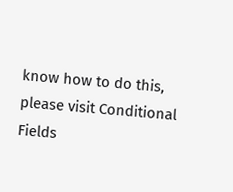know how to do this, please visit Conditional Fields